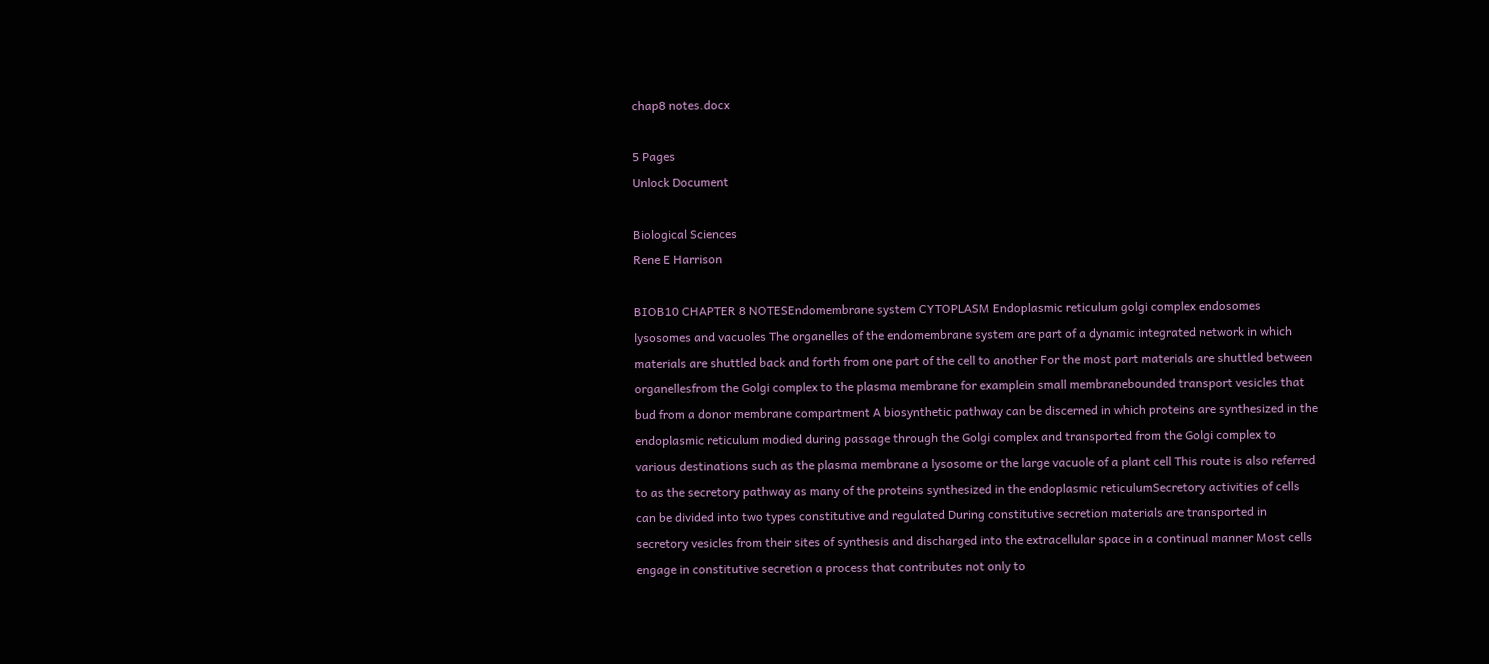chap8 notes.docx

5 Pages
Unlock Document

Biological Sciences
Rene E Harrison

BIOB10 CHAPTER 8 NOTESEndomembrane system CYTOPLASM Endoplasmic reticulum golgi complex endosomes lysosomes and vacuoles The organelles of the endomembrane system are part of a dynamic integrated network in which materials are shuttled back and forth from one part of the cell to another For the most part materials are shuttled between organellesfrom the Golgi complex to the plasma membrane for examplein small membranebounded transport vesicles that bud from a donor membrane compartment A biosynthetic pathway can be discerned in which proteins are synthesized in the endoplasmic reticulum modied during passage through the Golgi complex and transported from the Golgi complex to various destinations such as the plasma membrane a lysosome or the large vacuole of a plant cell This route is also referred to as the secretory pathway as many of the proteins synthesized in the endoplasmic reticulumSecretory activities of cells can be divided into two types constitutive and regulated During constitutive secretion materials are transported in secretory vesicles from their sites of synthesis and discharged into the extracellular space in a continual manner Most cells engage in constitutive secretion a process that contributes not only to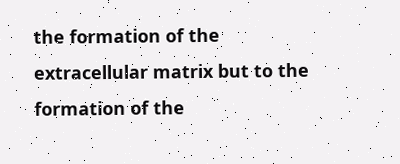the formation of the extracellular matrix but to the formation of the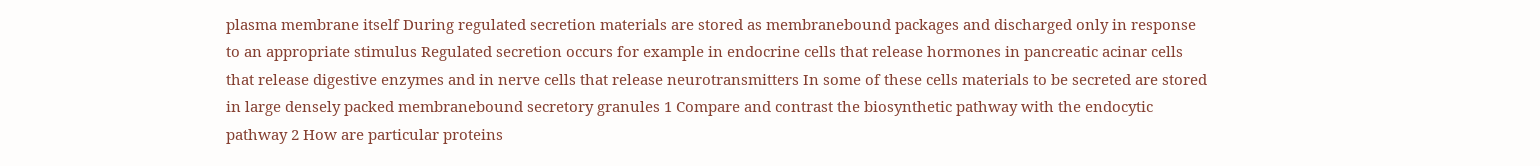plasma membrane itself During regulated secretion materials are stored as membranebound packages and discharged only in response to an appropriate stimulus Regulated secretion occurs for example in endocrine cells that release hormones in pancreatic acinar cells that release digestive enzymes and in nerve cells that release neurotransmitters In some of these cells materials to be secreted are stored in large densely packed membranebound secretory granules 1 Compare and contrast the biosynthetic pathway with the endocytic pathway 2 How are particular proteins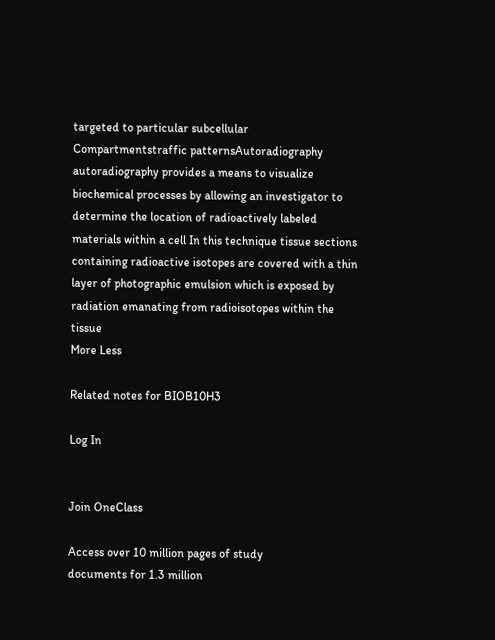targeted to particular subcellular Compartmentstraffic patternsAutoradiography autoradiography provides a means to visualize biochemical processes by allowing an investigator to determine the location of radioactively labeled materials within a cell In this technique tissue sections containing radioactive isotopes are covered with a thin layer of photographic emulsion which is exposed by radiation emanating from radioisotopes within the tissue
More Less

Related notes for BIOB10H3

Log In


Join OneClass

Access over 10 million pages of study
documents for 1.3 million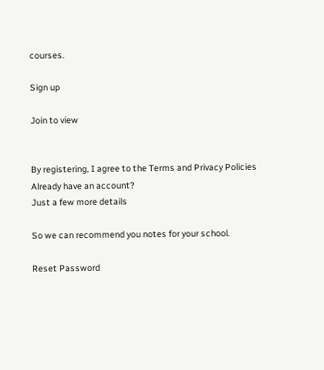courses.

Sign up

Join to view


By registering, I agree to the Terms and Privacy Policies
Already have an account?
Just a few more details

So we can recommend you notes for your school.

Reset Password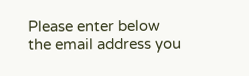Please enter below the email address you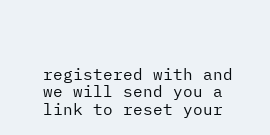registered with and we will send you a link to reset your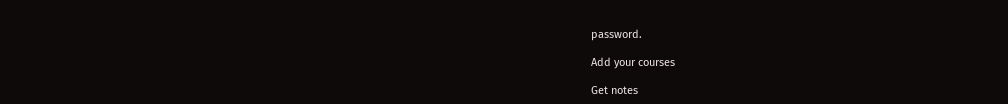password.

Add your courses

Get notes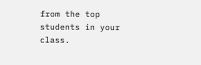from the top students in your class.